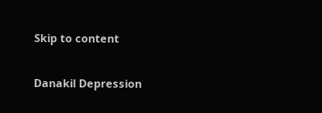Skip to content

Danakil Depression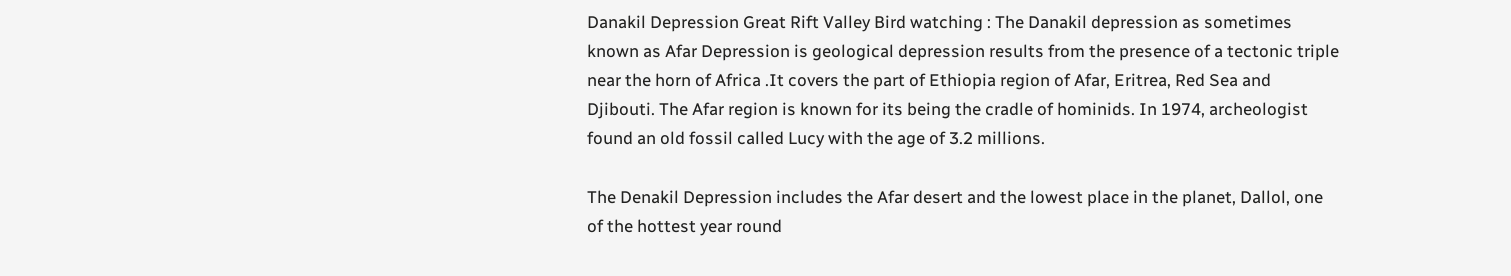Danakil Depression Great Rift Valley Bird watching : The Danakil depression as sometimes known as Afar Depression is geological depression results from the presence of a tectonic triple near the horn of Africa .It covers the part of Ethiopia region of Afar, Eritrea, Red Sea and Djibouti. The Afar region is known for its being the cradle of hominids. In 1974, archeologist found an old fossil called Lucy with the age of 3.2 millions.

The Denakil Depression includes the Afar desert and the lowest place in the planet, Dallol, one of the hottest year round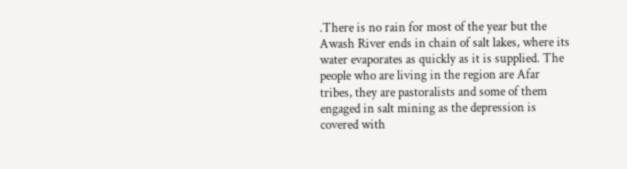.There is no rain for most of the year but the Awash River ends in chain of salt lakes, where its water evaporates as quickly as it is supplied. The people who are living in the region are Afar tribes, they are pastoralists and some of them engaged in salt mining as the depression is covered with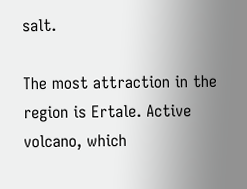salt.

The most attraction in the region is Ertale. Active volcano, which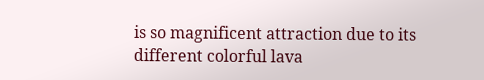is so magnificent attraction due to its different colorful lava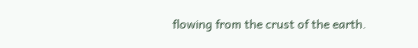flowing from the crust of the earth.